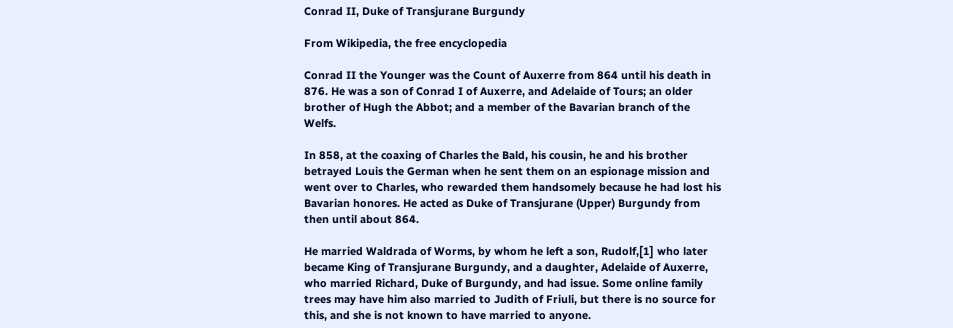Conrad II, Duke of Transjurane Burgundy

From Wikipedia, the free encyclopedia

Conrad II the Younger was the Count of Auxerre from 864 until his death in 876. He was a son of Conrad I of Auxerre, and Adelaide of Tours; an older brother of Hugh the Abbot; and a member of the Bavarian branch of the Welfs.

In 858, at the coaxing of Charles the Bald, his cousin, he and his brother betrayed Louis the German when he sent them on an espionage mission and went over to Charles, who rewarded them handsomely because he had lost his Bavarian honores. He acted as Duke of Transjurane (Upper) Burgundy from then until about 864.

He married Waldrada of Worms, by whom he left a son, Rudolf,[1] who later became King of Transjurane Burgundy, and a daughter, Adelaide of Auxerre, who married Richard, Duke of Burgundy, and had issue. Some online family trees may have him also married to Judith of Friuli, but there is no source for this, and she is not known to have married to anyone.